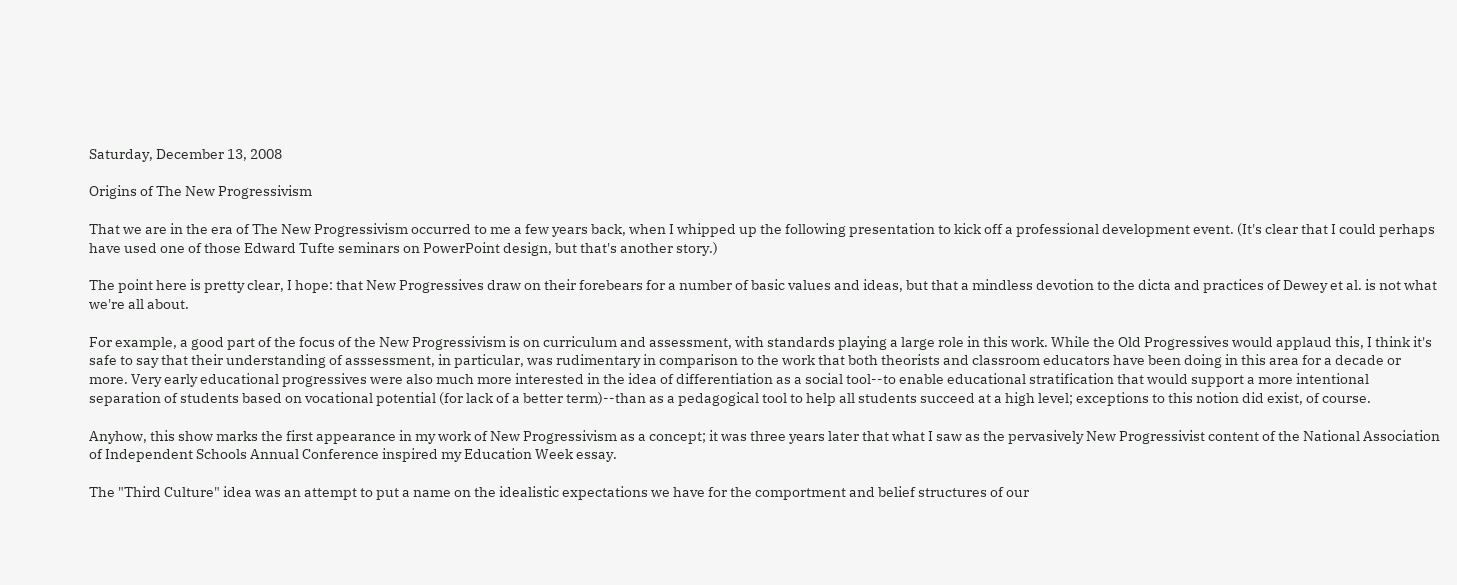Saturday, December 13, 2008

Origins of The New Progressivism

That we are in the era of The New Progressivism occurred to me a few years back, when I whipped up the following presentation to kick off a professional development event. (It's clear that I could perhaps have used one of those Edward Tufte seminars on PowerPoint design, but that's another story.)

The point here is pretty clear, I hope: that New Progressives draw on their forebears for a number of basic values and ideas, but that a mindless devotion to the dicta and practices of Dewey et al. is not what we're all about.

For example, a good part of the focus of the New Progressivism is on curriculum and assessment, with standards playing a large role in this work. While the Old Progressives would applaud this, I think it's safe to say that their understanding of asssessment, in particular, was rudimentary in comparison to the work that both theorists and classroom educators have been doing in this area for a decade or more. Very early educational progressives were also much more interested in the idea of differentiation as a social tool--to enable educational stratification that would support a more intentional separation of students based on vocational potential (for lack of a better term)--than as a pedagogical tool to help all students succeed at a high level; exceptions to this notion did exist, of course.

Anyhow, this show marks the first appearance in my work of New Progressivism as a concept; it was three years later that what I saw as the pervasively New Progressivist content of the National Association of Independent Schools Annual Conference inspired my Education Week essay.

The "Third Culture" idea was an attempt to put a name on the idealistic expectations we have for the comportment and belief structures of our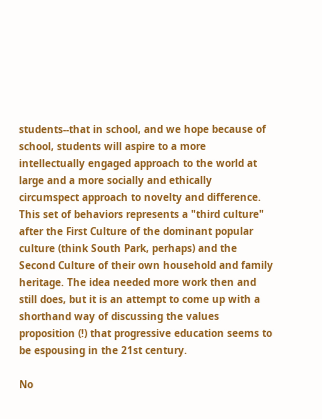students--that in school, and we hope because of school, students will aspire to a more intellectually engaged approach to the world at large and a more socially and ethically circumspect approach to novelty and difference. This set of behaviors represents a "third culture" after the First Culture of the dominant popular culture (think South Park, perhaps) and the Second Culture of their own household and family heritage. The idea needed more work then and still does, but it is an attempt to come up with a shorthand way of discussing the values proposition (!) that progressive education seems to be espousing in the 21st century.

No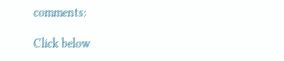comments:

Click below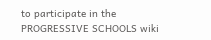to participate in the PROGRESSIVE SCHOOLS wiki